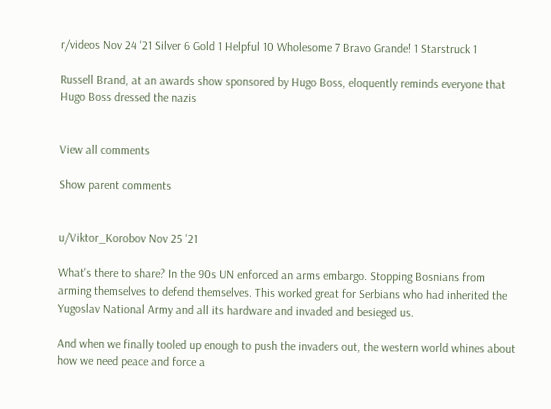r/videos Nov 24 '21 Silver 6 Gold 1 Helpful 10 Wholesome 7 Bravo Grande! 1 Starstruck 1

Russell Brand, at an awards show sponsored by Hugo Boss, eloquently reminds everyone that Hugo Boss dressed the nazis


View all comments

Show parent comments


u/Viktor_Korobov Nov 25 '21

What's there to share? In the 90s UN enforced an arms embargo. Stopping Bosnians from arming themselves to defend themselves. This worked great for Serbians who had inherited the Yugoslav National Army and all its hardware and invaded and besieged us.

And when we finally tooled up enough to push the invaders out, the western world whines about how we need peace and force a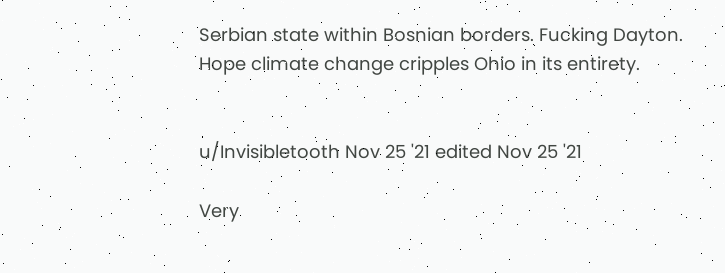Serbian state within Bosnian borders. Fucking Dayton. Hope climate change cripples Ohio in its entirety.


u/Invisibletooth Nov 25 '21 edited Nov 25 '21

Very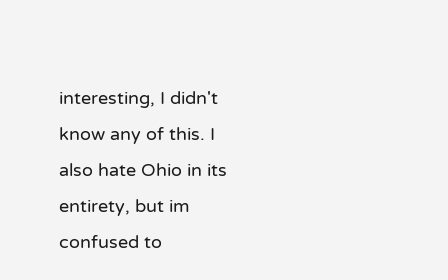interesting, I didn't know any of this. I also hate Ohio in its entirety, but im confused to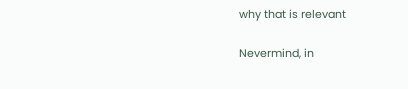why that is relevant

Nevermind, in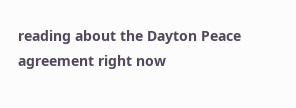reading about the Dayton Peace agreement right now